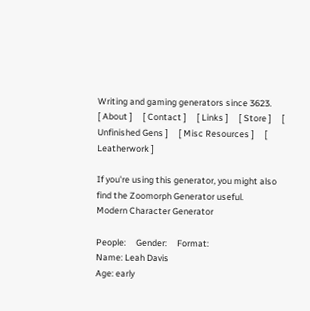Writing and gaming generators since 3623.
[ About ]     [ Contact ]     [ Links ]     [ Store ]     [ Unfinished Gens ]     [ Misc Resources ]     [ Leatherwork ]

If you're using this generator, you might also find the Zoomorph Generator useful.
Modern Character Generator

People:     Gender:     Format:
Name: Leah Davis
Age: early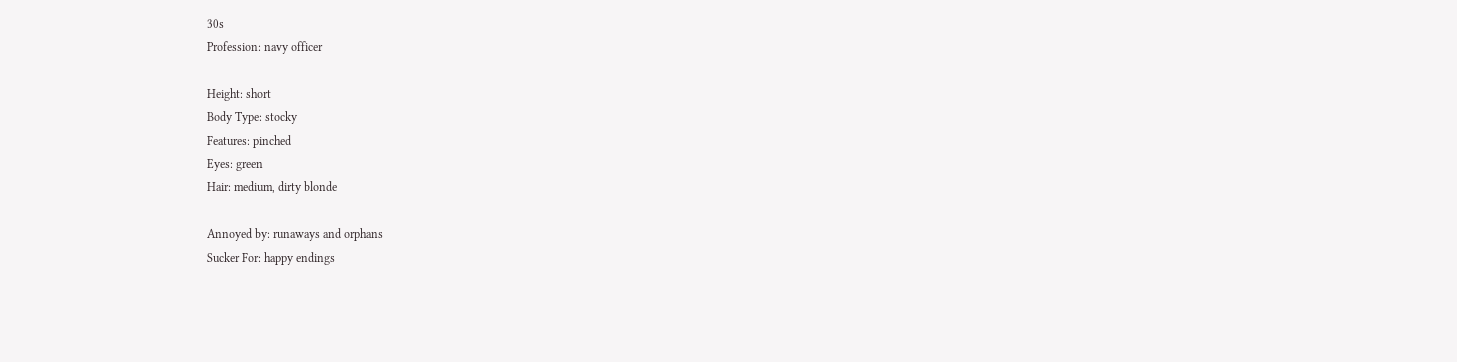30s
Profession: navy officer

Height: short
Body Type: stocky
Features: pinched
Eyes: green
Hair: medium, dirty blonde

Annoyed by: runaways and orphans
Sucker For: happy endings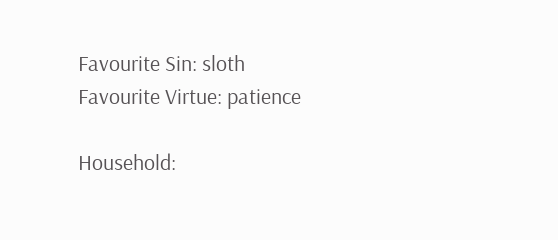Favourite Sin: sloth
Favourite Virtue: patience

Household: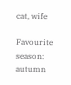cat, wife

Favourite season: autumn